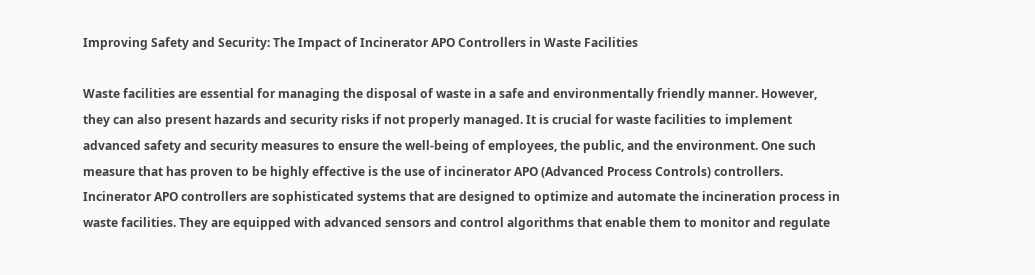Improving Safety and Security: The Impact of Incinerator APO Controllers in Waste Facilities

Waste facilities are essential for managing the disposal of waste in a safe and environmentally friendly manner. However, they can also present hazards and security risks if not properly managed. It is crucial for waste facilities to implement advanced safety and security measures to ensure the well-being of employees, the public, and the environment. One such measure that has proven to be highly effective is the use of incinerator APO (Advanced Process Controls) controllers.
Incinerator APO controllers are sophisticated systems that are designed to optimize and automate the incineration process in waste facilities. They are equipped with advanced sensors and control algorithms that enable them to monitor and regulate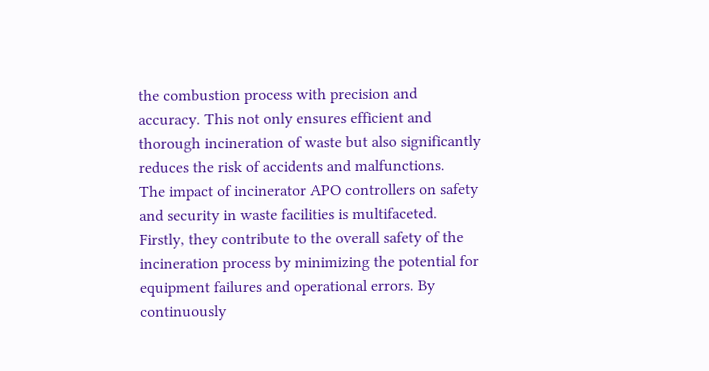the combustion process with precision and accuracy. This not only ensures efficient and thorough incineration of waste but also significantly reduces the risk of accidents and malfunctions.
The impact of incinerator APO controllers on safety and security in waste facilities is multifaceted. Firstly, they contribute to the overall safety of the incineration process by minimizing the potential for equipment failures and operational errors. By continuously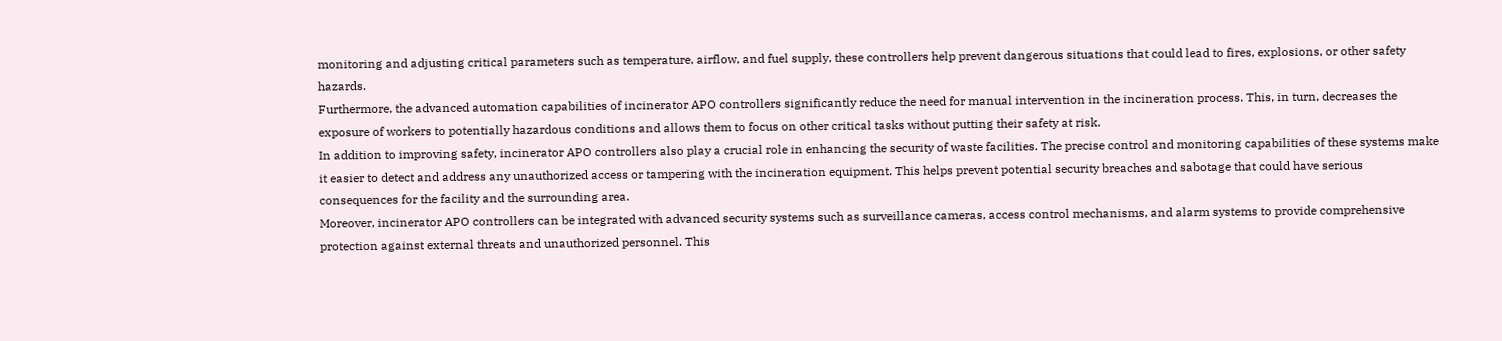monitoring and adjusting critical parameters such as temperature, airflow, and fuel supply, these controllers help prevent dangerous situations that could lead to fires, explosions, or other safety hazards.
Furthermore, the advanced automation capabilities of incinerator APO controllers significantly reduce the need for manual intervention in the incineration process. This, in turn, decreases the exposure of workers to potentially hazardous conditions and allows them to focus on other critical tasks without putting their safety at risk.
In addition to improving safety, incinerator APO controllers also play a crucial role in enhancing the security of waste facilities. The precise control and monitoring capabilities of these systems make it easier to detect and address any unauthorized access or tampering with the incineration equipment. This helps prevent potential security breaches and sabotage that could have serious consequences for the facility and the surrounding area.
Moreover, incinerator APO controllers can be integrated with advanced security systems such as surveillance cameras, access control mechanisms, and alarm systems to provide comprehensive protection against external threats and unauthorized personnel. This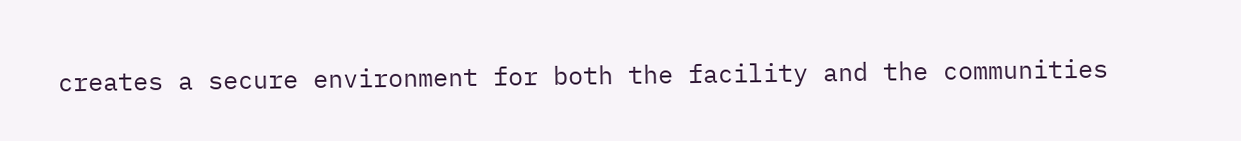creates a secure environment for both the facility and the communities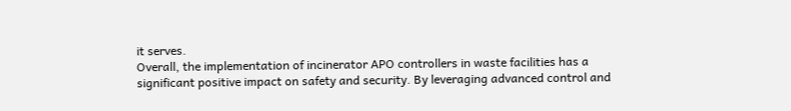it serves.
Overall, the implementation of incinerator APO controllers in waste facilities has a significant positive impact on safety and security. By leveraging advanced control and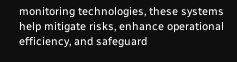monitoring technologies, these systems help mitigate risks, enhance operational efficiency, and safeguard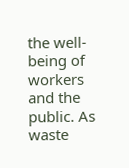the well-being of workers and the public. As waste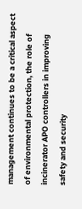management continues to be a critical aspect of environmental protection, the role of incinerator APO controllers in improving safety and security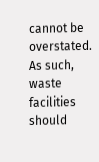cannot be overstated. As such, waste facilities should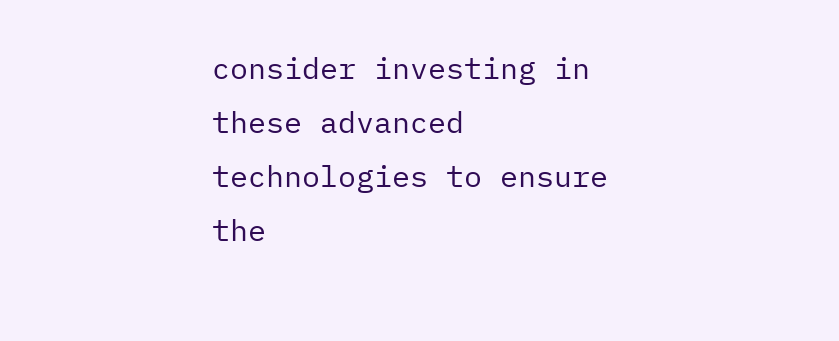consider investing in these advanced technologies to ensure the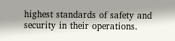highest standards of safety and security in their operations.